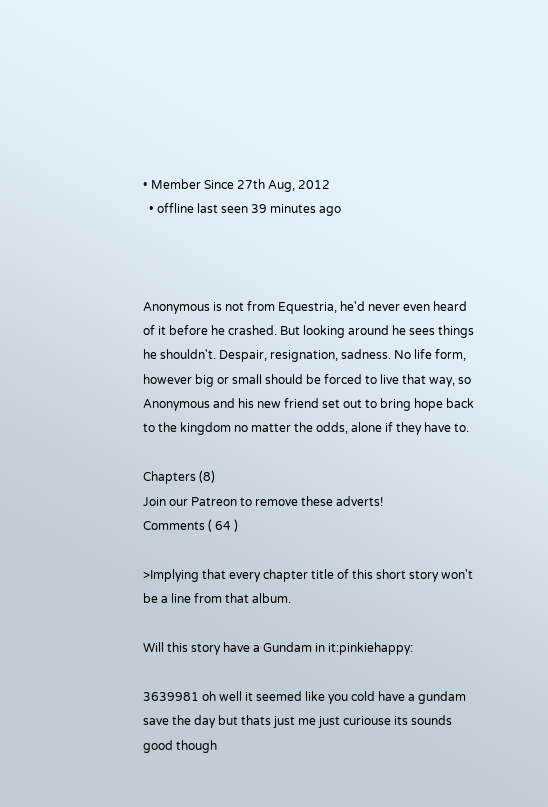• Member Since 27th Aug, 2012
  • offline last seen 39 minutes ago



Anonymous is not from Equestria, he'd never even heard of it before he crashed. But looking around he sees things he shouldn't. Despair, resignation, sadness. No life form, however big or small should be forced to live that way, so Anonymous and his new friend set out to bring hope back to the kingdom no matter the odds, alone if they have to.

Chapters (8)
Join our Patreon to remove these adverts!
Comments ( 64 )

>Implying that every chapter title of this short story won't be a line from that album.

Will this story have a Gundam in it:pinkiehappy:

3639981 oh well it seemed like you cold have a gundam save the day but thats just me just curiouse its sounds good though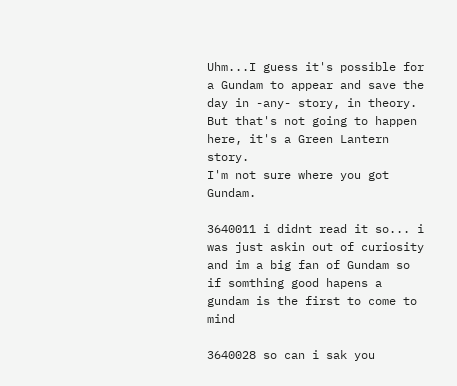Uhm...I guess it's possible for a Gundam to appear and save the day in -any- story, in theory.
But that's not going to happen here, it's a Green Lantern story.
I'm not sure where you got Gundam.

3640011 i didnt read it so... i was just askin out of curiosity and im a big fan of Gundam so if somthing good hapens a gundam is the first to come to mind

3640028 so can i sak you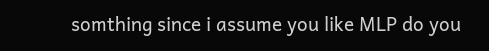somthing since i assume you like MLP do you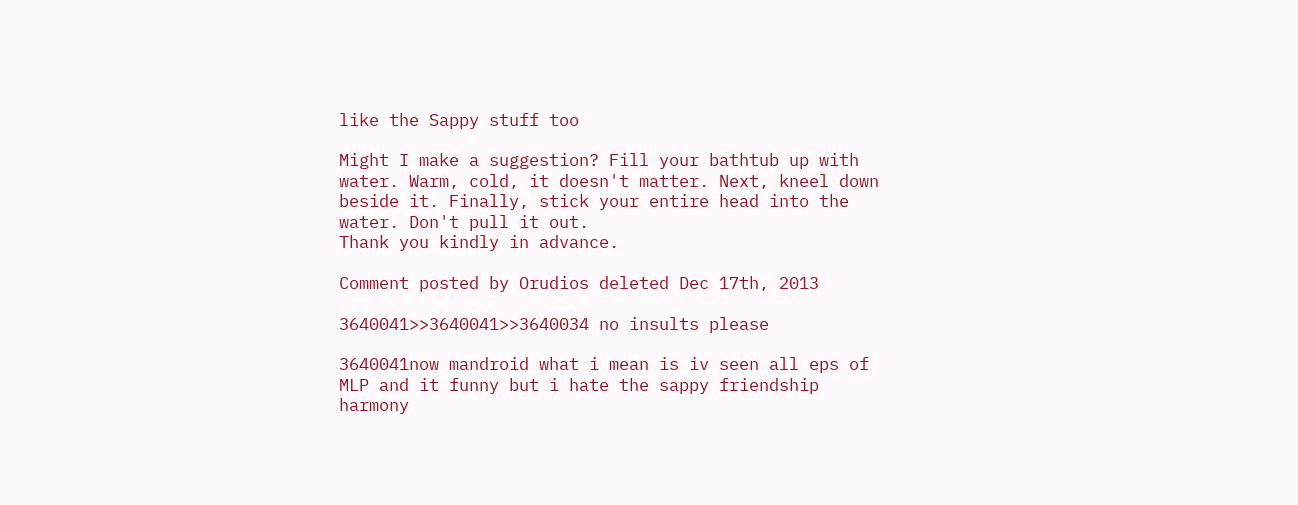like the Sappy stuff too

Might I make a suggestion? Fill your bathtub up with water. Warm, cold, it doesn't matter. Next, kneel down beside it. Finally, stick your entire head into the water. Don't pull it out.
Thank you kindly in advance.

Comment posted by Orudios deleted Dec 17th, 2013

3640041>>3640041>>3640034 no insults please

3640041now mandroid what i mean is iv seen all eps of MLP and it funny but i hate the sappy friendship harmony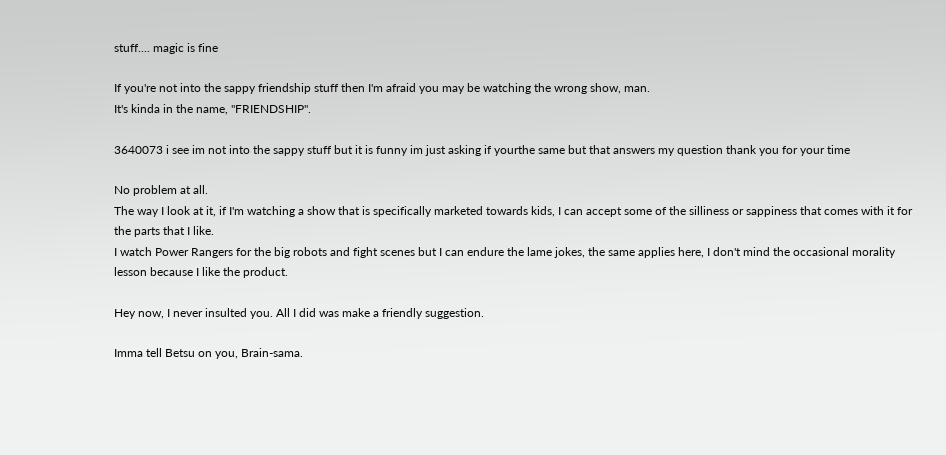stuff.... magic is fine

If you're not into the sappy friendship stuff then I'm afraid you may be watching the wrong show, man.
It's kinda in the name, "FRIENDSHIP".

3640073 i see im not into the sappy stuff but it is funny im just asking if yourthe same but that answers my question thank you for your time

No problem at all.
The way I look at it, if I'm watching a show that is specifically marketed towards kids, I can accept some of the silliness or sappiness that comes with it for the parts that I like.
I watch Power Rangers for the big robots and fight scenes but I can endure the lame jokes, the same applies here, I don't mind the occasional morality lesson because I like the product.

Hey now, I never insulted you. All I did was make a friendly suggestion.

Imma tell Betsu on you, Brain-sama.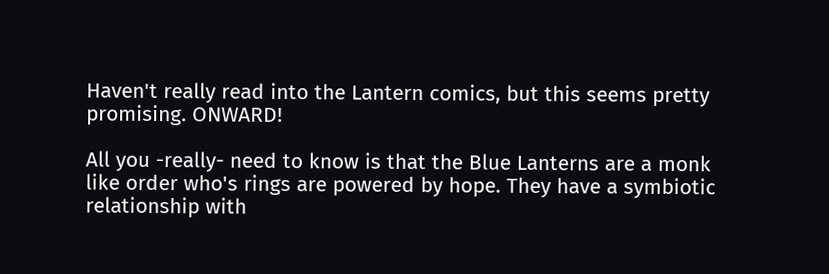Haven't really read into the Lantern comics, but this seems pretty promising. ONWARD!

All you -really- need to know is that the Blue Lanterns are a monk like order who's rings are powered by hope. They have a symbiotic relationship with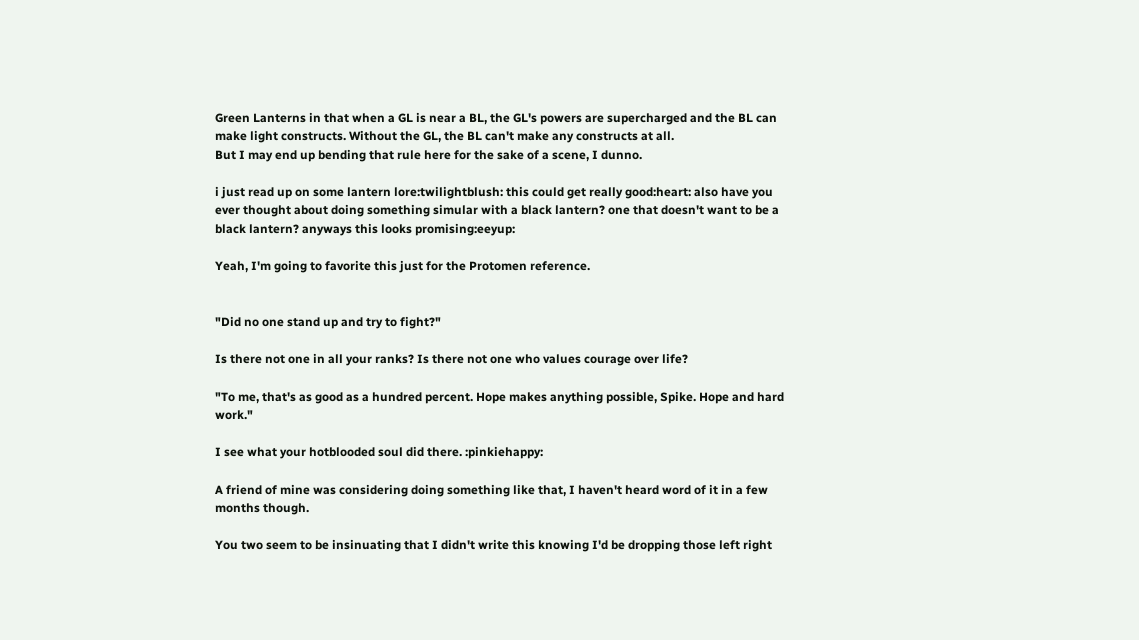Green Lanterns in that when a GL is near a BL, the GL's powers are supercharged and the BL can make light constructs. Without the GL, the BL can't make any constructs at all.
But I may end up bending that rule here for the sake of a scene, I dunno.

i just read up on some lantern lore:twilightblush: this could get really good:heart: also have you ever thought about doing something simular with a black lantern? one that doesn't want to be a black lantern? anyways this looks promising:eeyup:

Yeah, I'm going to favorite this just for the Protomen reference.


"Did no one stand up and try to fight?"

Is there not one in all your ranks? Is there not one who values courage over life?

"To me, that's as good as a hundred percent. Hope makes anything possible, Spike. Hope and hard work."

I see what your hotblooded soul did there. :pinkiehappy:

A friend of mine was considering doing something like that, I haven't heard word of it in a few months though.

You two seem to be insinuating that I didn't write this knowing I'd be dropping those left right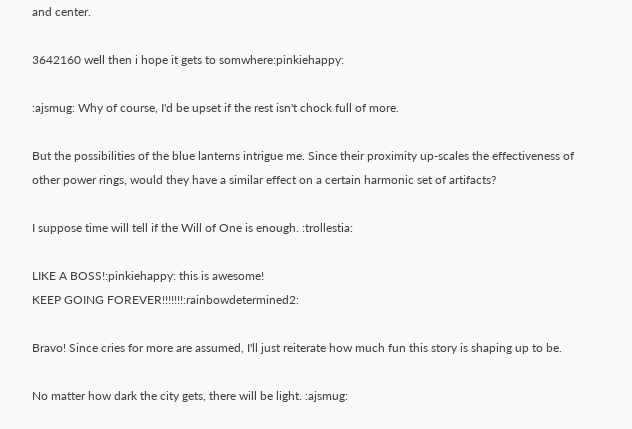and center.

3642160 well then i hope it gets to somwhere:pinkiehappy:

:ajsmug: Why of course, I'd be upset if the rest isn't chock full of more.

But the possibilities of the blue lanterns intrigue me. Since their proximity up-scales the effectiveness of other power rings, would they have a similar effect on a certain harmonic set of artifacts?

I suppose time will tell if the Will of One is enough. :trollestia:

LIKE A BOSS!:pinkiehappy: this is awesome!
KEEP GOING FOREVER!!!!!!!:rainbowdetermined2:

Bravo! Since cries for more are assumed, I'll just reiterate how much fun this story is shaping up to be.

No matter how dark the city gets, there will be light. :ajsmug: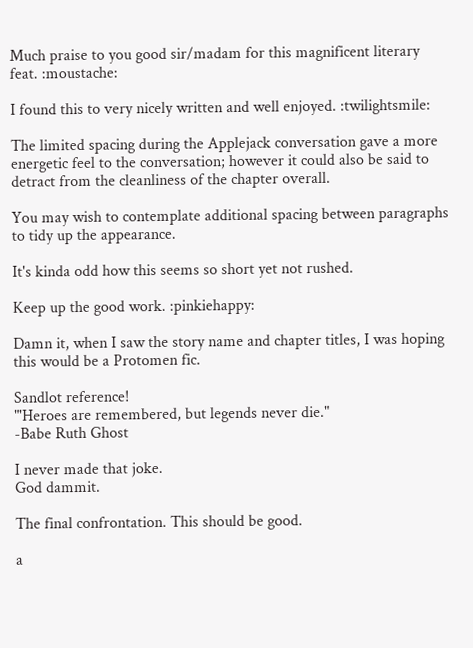Much praise to you good sir/madam for this magnificent literary feat. :moustache:

I found this to very nicely written and well enjoyed. :twilightsmile:

The limited spacing during the Applejack conversation gave a more energetic feel to the conversation; however it could also be said to detract from the cleanliness of the chapter overall.

You may wish to contemplate additional spacing between paragraphs to tidy up the appearance.

It's kinda odd how this seems so short yet not rushed.

Keep up the good work. :pinkiehappy:

Damn it, when I saw the story name and chapter titles, I was hoping this would be a Protomen fic.

Sandlot reference!
"'Heroes are remembered, but legends never die."
-Babe Ruth Ghost

I never made that joke.
God dammit.

The final confrontation. This should be good.

a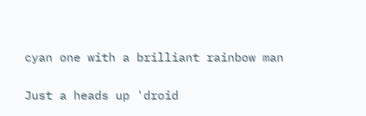cyan one with a brilliant rainbow man

Just a heads up 'droid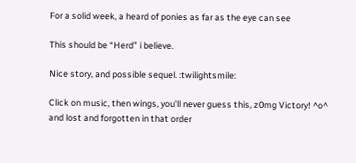For a solid week, a heard of ponies as far as the eye can see

This should be “Herd” i believe.

Nice story, and possible sequel. :twilightsmile:

Click on music, then wings, you'll never guess this, z0mg Victory! ^o^ and lost and forgotten in that order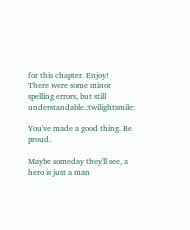for this chapter. Enjoy!
There were some minor spelling errors, but still understandable.:twilightsmile:

You've made a good thing. Be proud.

Maybe someday they'll see, a hero is just a man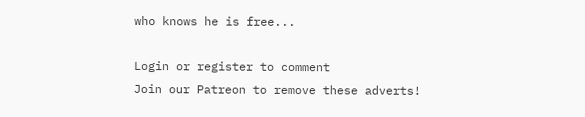who knows he is free...

Login or register to comment
Join our Patreon to remove these adverts!